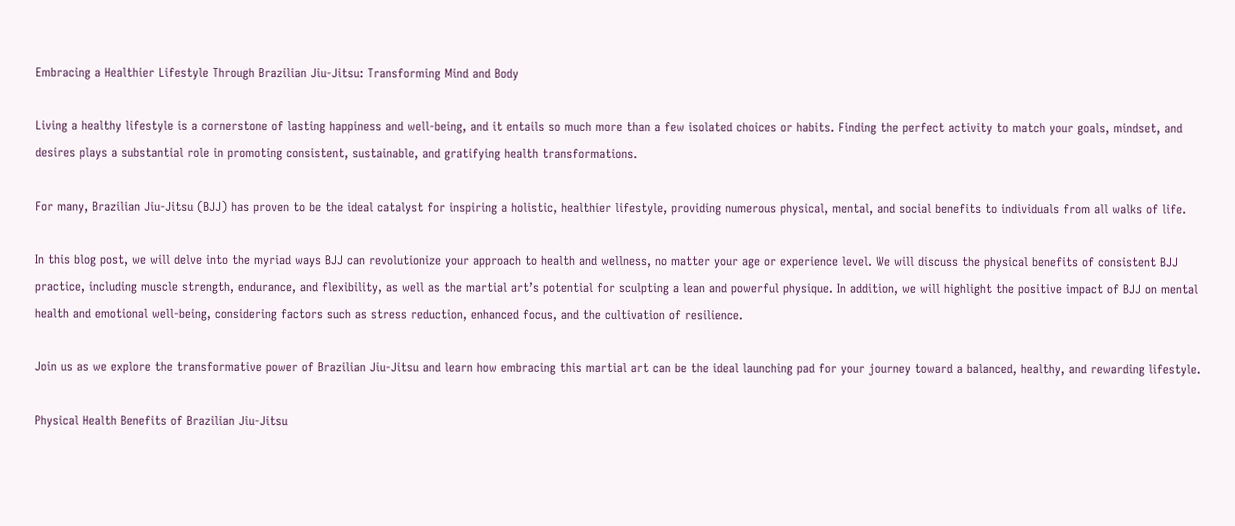Embracing a Healthier Lifestyle Through Brazilian Jiu-Jitsu: Transforming Mind and Body

Living a healthy lifestyle is a cornerstone of lasting happiness and well-being, and it entails so much more than a few isolated choices or habits. Finding the perfect activity to match your goals, mindset, and desires plays a substantial role in promoting consistent, sustainable, and gratifying health transformations.

For many, Brazilian Jiu-Jitsu (BJJ) has proven to be the ideal catalyst for inspiring a holistic, healthier lifestyle, providing numerous physical, mental, and social benefits to individuals from all walks of life.

In this blog post, we will delve into the myriad ways BJJ can revolutionize your approach to health and wellness, no matter your age or experience level. We will discuss the physical benefits of consistent BJJ practice, including muscle strength, endurance, and flexibility, as well as the martial art’s potential for sculpting a lean and powerful physique. In addition, we will highlight the positive impact of BJJ on mental health and emotional well-being, considering factors such as stress reduction, enhanced focus, and the cultivation of resilience.

Join us as we explore the transformative power of Brazilian Jiu-Jitsu and learn how embracing this martial art can be the ideal launching pad for your journey toward a balanced, healthy, and rewarding lifestyle.

Physical Health Benefits of Brazilian Jiu-Jitsu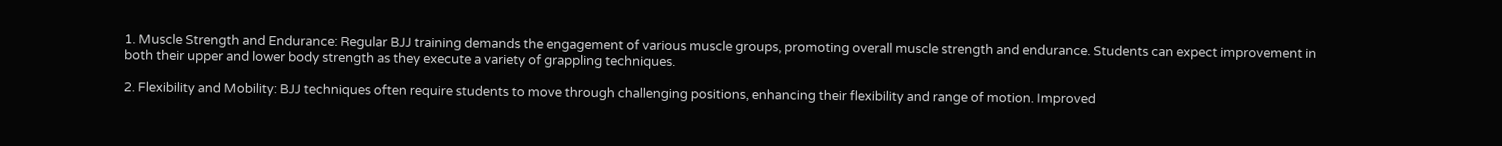1. Muscle Strength and Endurance: Regular BJJ training demands the engagement of various muscle groups, promoting overall muscle strength and endurance. Students can expect improvement in both their upper and lower body strength as they execute a variety of grappling techniques.

2. Flexibility and Mobility: BJJ techniques often require students to move through challenging positions, enhancing their flexibility and range of motion. Improved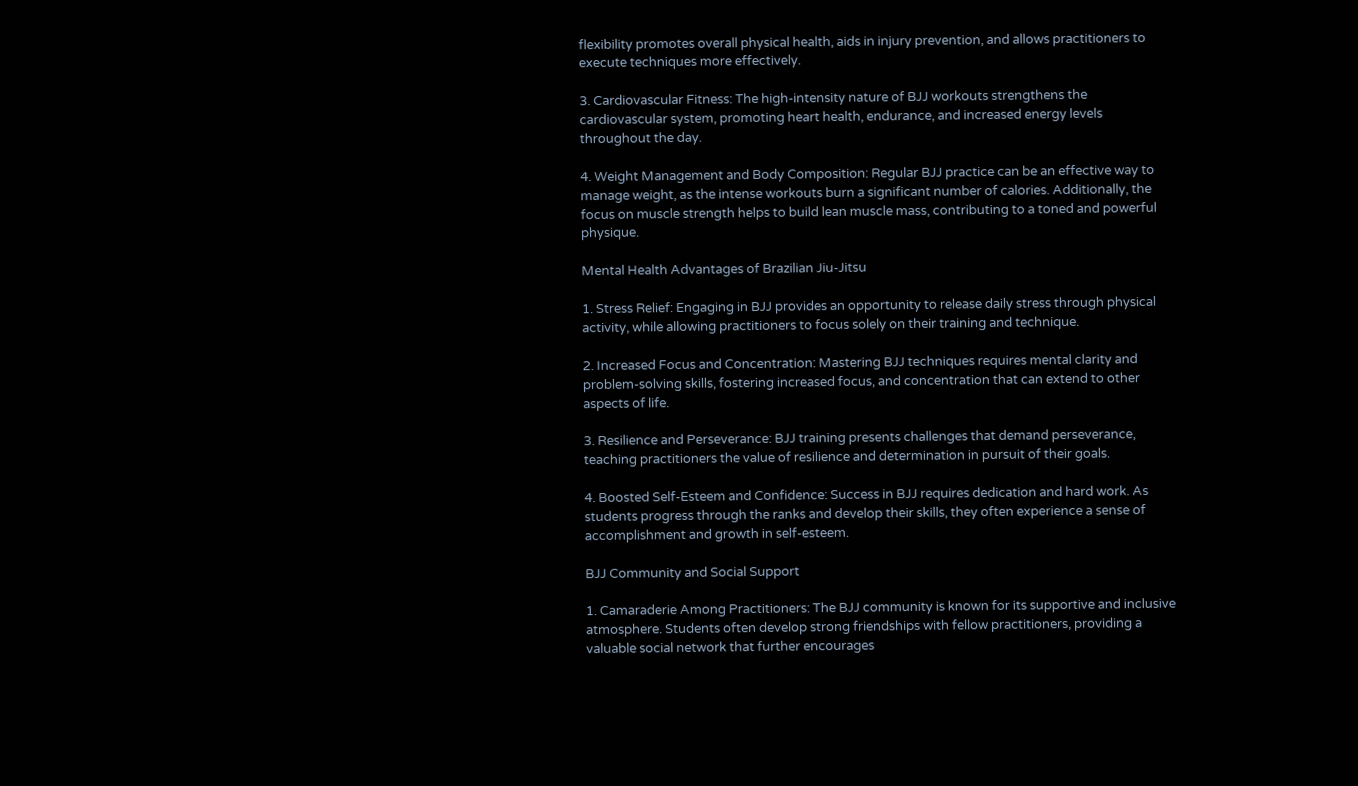flexibility promotes overall physical health, aids in injury prevention, and allows practitioners to execute techniques more effectively.

3. Cardiovascular Fitness: The high-intensity nature of BJJ workouts strengthens the cardiovascular system, promoting heart health, endurance, and increased energy levels throughout the day.

4. Weight Management and Body Composition: Regular BJJ practice can be an effective way to manage weight, as the intense workouts burn a significant number of calories. Additionally, the focus on muscle strength helps to build lean muscle mass, contributing to a toned and powerful physique.

Mental Health Advantages of Brazilian Jiu-Jitsu

1. Stress Relief: Engaging in BJJ provides an opportunity to release daily stress through physical activity, while allowing practitioners to focus solely on their training and technique.

2. Increased Focus and Concentration: Mastering BJJ techniques requires mental clarity and problem-solving skills, fostering increased focus, and concentration that can extend to other aspects of life.

3. Resilience and Perseverance: BJJ training presents challenges that demand perseverance, teaching practitioners the value of resilience and determination in pursuit of their goals.

4. Boosted Self-Esteem and Confidence: Success in BJJ requires dedication and hard work. As students progress through the ranks and develop their skills, they often experience a sense of accomplishment and growth in self-esteem.

BJJ Community and Social Support

1. Camaraderie Among Practitioners: The BJJ community is known for its supportive and inclusive atmosphere. Students often develop strong friendships with fellow practitioners, providing a valuable social network that further encourages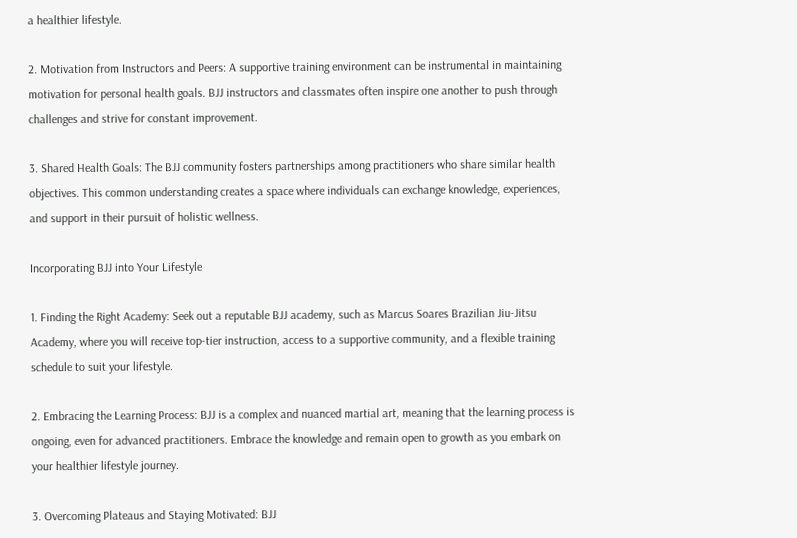a healthier lifestyle.

2. Motivation from Instructors and Peers: A supportive training environment can be instrumental in maintaining motivation for personal health goals. BJJ instructors and classmates often inspire one another to push through challenges and strive for constant improvement.

3. Shared Health Goals: The BJJ community fosters partnerships among practitioners who share similar health objectives. This common understanding creates a space where individuals can exchange knowledge, experiences, and support in their pursuit of holistic wellness.

Incorporating BJJ into Your Lifestyle

1. Finding the Right Academy: Seek out a reputable BJJ academy, such as Marcus Soares Brazilian Jiu-Jitsu Academy, where you will receive top-tier instruction, access to a supportive community, and a flexible training schedule to suit your lifestyle.

2. Embracing the Learning Process: BJJ is a complex and nuanced martial art, meaning that the learning process is ongoing, even for advanced practitioners. Embrace the knowledge and remain open to growth as you embark on your healthier lifestyle journey.

3. Overcoming Plateaus and Staying Motivated: BJJ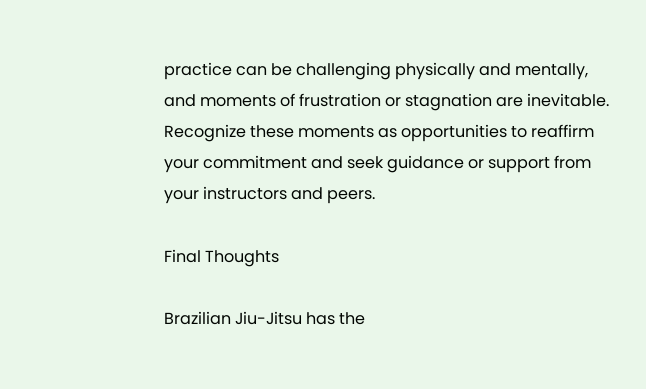practice can be challenging physically and mentally, and moments of frustration or stagnation are inevitable. Recognize these moments as opportunities to reaffirm your commitment and seek guidance or support from your instructors and peers.

Final Thoughts

Brazilian Jiu-Jitsu has the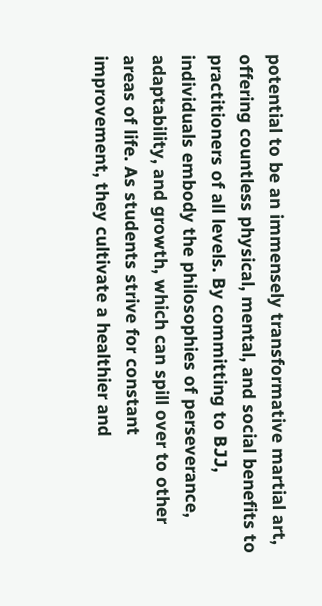potential to be an immensely transformative martial art, offering countless physical, mental, and social benefits to practitioners of all levels. By committing to BJJ, individuals embody the philosophies of perseverance, adaptability, and growth, which can spill over to other areas of life. As students strive for constant improvement, they cultivate a healthier and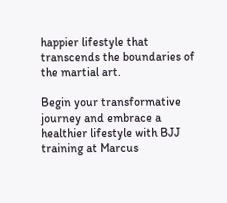happier lifestyle that transcends the boundaries of the martial art.

Begin your transformative journey and embrace a healthier lifestyle with BJJ training at Marcus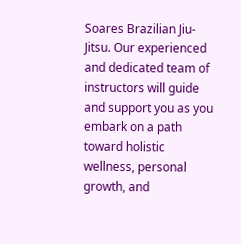Soares Brazilian Jiu-Jitsu. Our experienced and dedicated team of instructors will guide and support you as you embark on a path toward holistic wellness, personal growth, and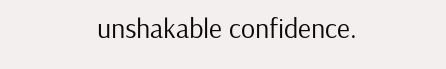unshakable confidence.